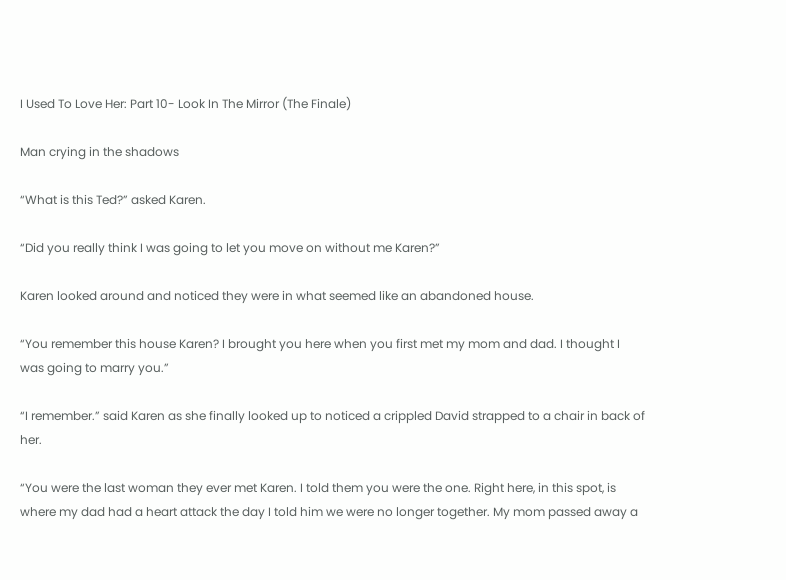I Used To Love Her: Part 10- Look In The Mirror (The Finale)

Man crying in the shadows

“What is this Ted?” asked Karen.

“Did you really think I was going to let you move on without me Karen?”

Karen looked around and noticed they were in what seemed like an abandoned house.

“You remember this house Karen? I brought you here when you first met my mom and dad. I thought I was going to marry you.”

“I remember.” said Karen as she finally looked up to noticed a crippled David strapped to a chair in back of her.

“You were the last woman they ever met Karen. I told them you were the one. Right here, in this spot, is where my dad had a heart attack the day I told him we were no longer together. My mom passed away a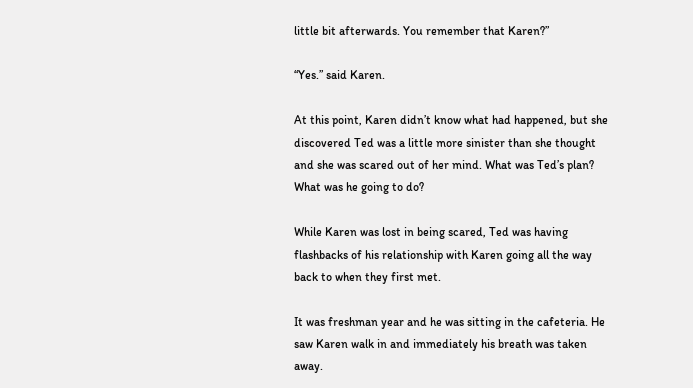little bit afterwards. You remember that Karen?”

“Yes.” said Karen.

At this point, Karen didn’t know what had happened, but she discovered Ted was a little more sinister than she thought and she was scared out of her mind. What was Ted’s plan? What was he going to do?

While Karen was lost in being scared, Ted was having flashbacks of his relationship with Karen going all the way back to when they first met.

It was freshman year and he was sitting in the cafeteria. He saw Karen walk in and immediately his breath was taken away.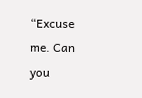“Excuse me. Can you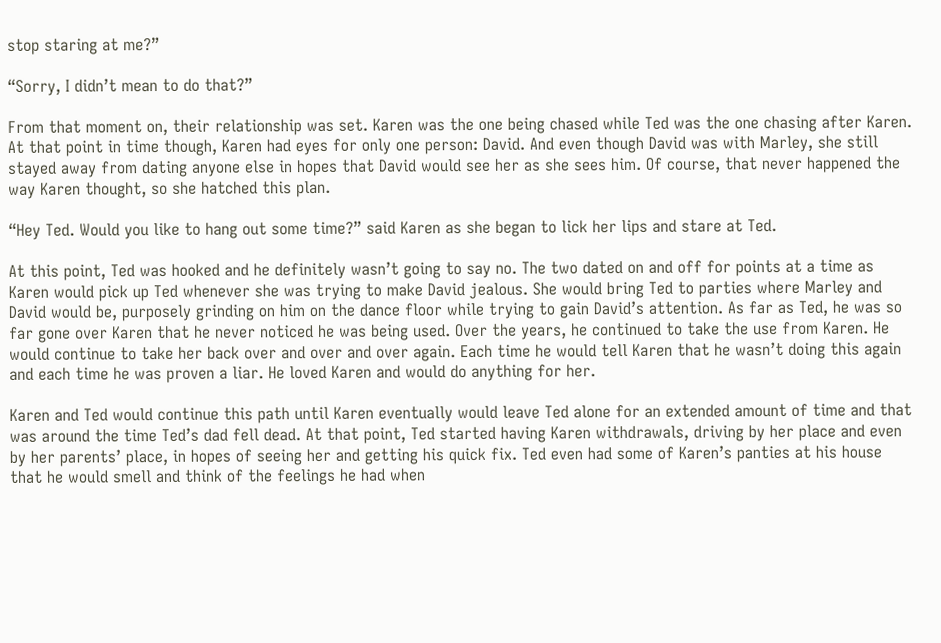stop staring at me?”

“Sorry, I didn’t mean to do that?”

From that moment on, their relationship was set. Karen was the one being chased while Ted was the one chasing after Karen. At that point in time though, Karen had eyes for only one person: David. And even though David was with Marley, she still stayed away from dating anyone else in hopes that David would see her as she sees him. Of course, that never happened the way Karen thought, so she hatched this plan.

“Hey Ted. Would you like to hang out some time?” said Karen as she began to lick her lips and stare at Ted.

At this point, Ted was hooked and he definitely wasn’t going to say no. The two dated on and off for points at a time as Karen would pick up Ted whenever she was trying to make David jealous. She would bring Ted to parties where Marley and David would be, purposely grinding on him on the dance floor while trying to gain David’s attention. As far as Ted, he was so far gone over Karen that he never noticed he was being used. Over the years, he continued to take the use from Karen. He would continue to take her back over and over and over again. Each time he would tell Karen that he wasn’t doing this again and each time he was proven a liar. He loved Karen and would do anything for her.

Karen and Ted would continue this path until Karen eventually would leave Ted alone for an extended amount of time and that was around the time Ted’s dad fell dead. At that point, Ted started having Karen withdrawals, driving by her place and even by her parents’ place, in hopes of seeing her and getting his quick fix. Ted even had some of Karen’s panties at his house that he would smell and think of the feelings he had when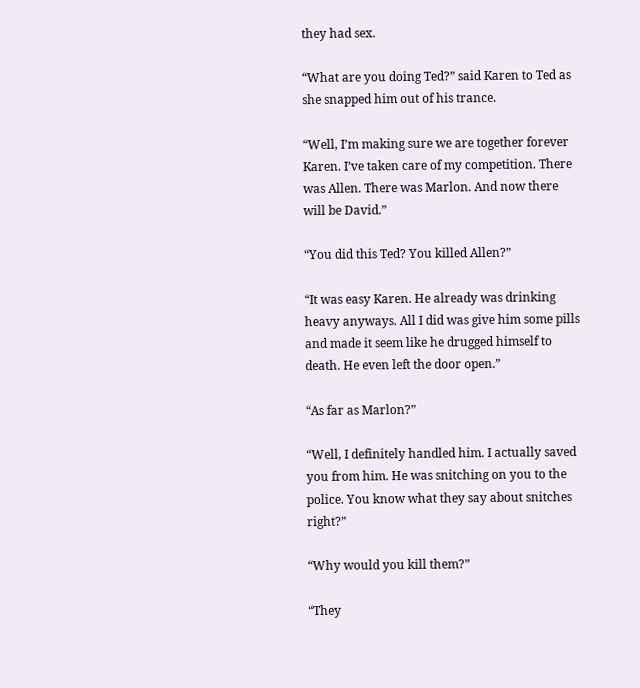they had sex.

“What are you doing Ted?” said Karen to Ted as she snapped him out of his trance.

“Well, I’m making sure we are together forever Karen. I’ve taken care of my competition. There was Allen. There was Marlon. And now there will be David.”

“You did this Ted? You killed Allen?”

“It was easy Karen. He already was drinking heavy anyways. All I did was give him some pills and made it seem like he drugged himself to death. He even left the door open.”

“As far as Marlon?”

“Well, I definitely handled him. I actually saved you from him. He was snitching on you to the police. You know what they say about snitches right?”

“Why would you kill them?”

“They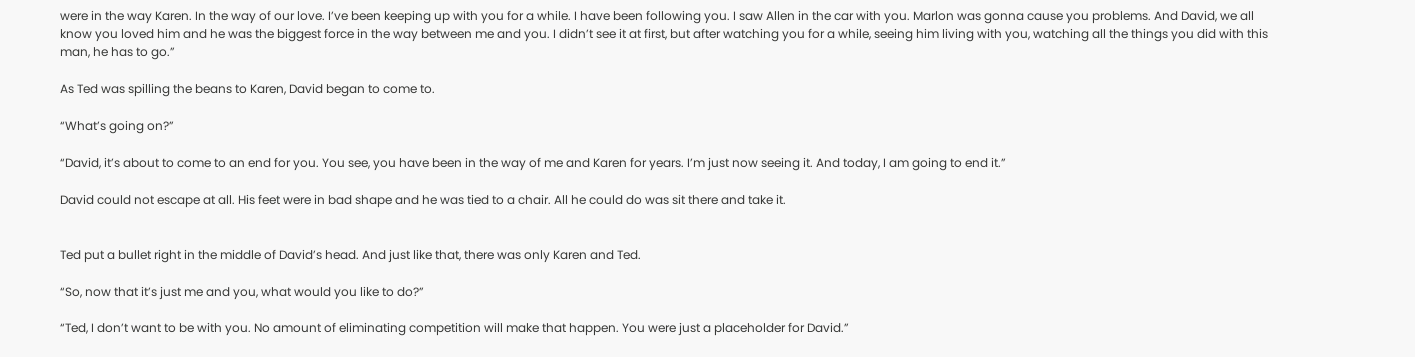were in the way Karen. In the way of our love. I’ve been keeping up with you for a while. I have been following you. I saw Allen in the car with you. Marlon was gonna cause you problems. And David, we all know you loved him and he was the biggest force in the way between me and you. I didn’t see it at first, but after watching you for a while, seeing him living with you, watching all the things you did with this man, he has to go.”

As Ted was spilling the beans to Karen, David began to come to.

“What’s going on?”

“David, it’s about to come to an end for you. You see, you have been in the way of me and Karen for years. I’m just now seeing it. And today, I am going to end it.”

David could not escape at all. His feet were in bad shape and he was tied to a chair. All he could do was sit there and take it.


Ted put a bullet right in the middle of David’s head. And just like that, there was only Karen and Ted.

“So, now that it’s just me and you, what would you like to do?”

“Ted, I don’t want to be with you. No amount of eliminating competition will make that happen. You were just a placeholder for David.”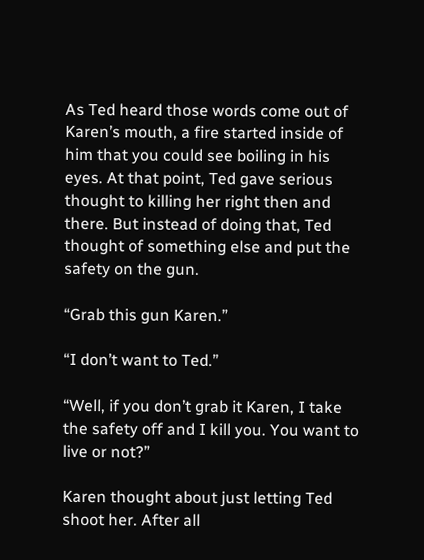As Ted heard those words come out of Karen’s mouth, a fire started inside of him that you could see boiling in his eyes. At that point, Ted gave serious thought to killing her right then and there. But instead of doing that, Ted thought of something else and put the safety on the gun.

“Grab this gun Karen.”

“I don’t want to Ted.”

“Well, if you don’t grab it Karen, I take the safety off and I kill you. You want to live or not?”

Karen thought about just letting Ted shoot her. After all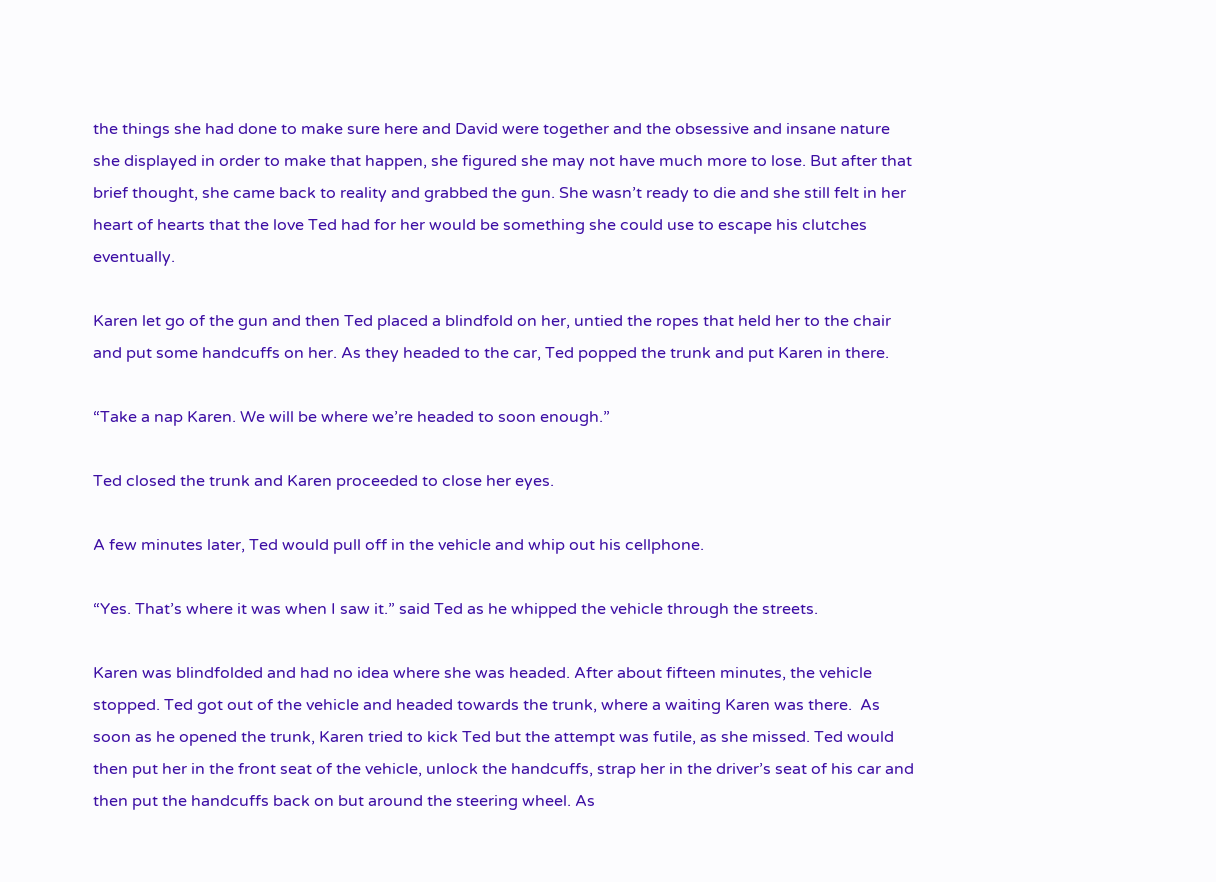the things she had done to make sure here and David were together and the obsessive and insane nature she displayed in order to make that happen, she figured she may not have much more to lose. But after that brief thought, she came back to reality and grabbed the gun. She wasn’t ready to die and she still felt in her heart of hearts that the love Ted had for her would be something she could use to escape his clutches eventually.

Karen let go of the gun and then Ted placed a blindfold on her, untied the ropes that held her to the chair and put some handcuffs on her. As they headed to the car, Ted popped the trunk and put Karen in there.

“Take a nap Karen. We will be where we’re headed to soon enough.”

Ted closed the trunk and Karen proceeded to close her eyes.

A few minutes later, Ted would pull off in the vehicle and whip out his cellphone.

“Yes. That’s where it was when I saw it.” said Ted as he whipped the vehicle through the streets.

Karen was blindfolded and had no idea where she was headed. After about fifteen minutes, the vehicle stopped. Ted got out of the vehicle and headed towards the trunk, where a waiting Karen was there.  As soon as he opened the trunk, Karen tried to kick Ted but the attempt was futile, as she missed. Ted would then put her in the front seat of the vehicle, unlock the handcuffs, strap her in the driver’s seat of his car and then put the handcuffs back on but around the steering wheel. As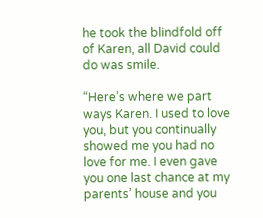he took the blindfold off of Karen, all David could do was smile.

“Here’s where we part ways Karen. I used to love you, but you continually showed me you had no love for me. I even gave you one last chance at my parents’ house and you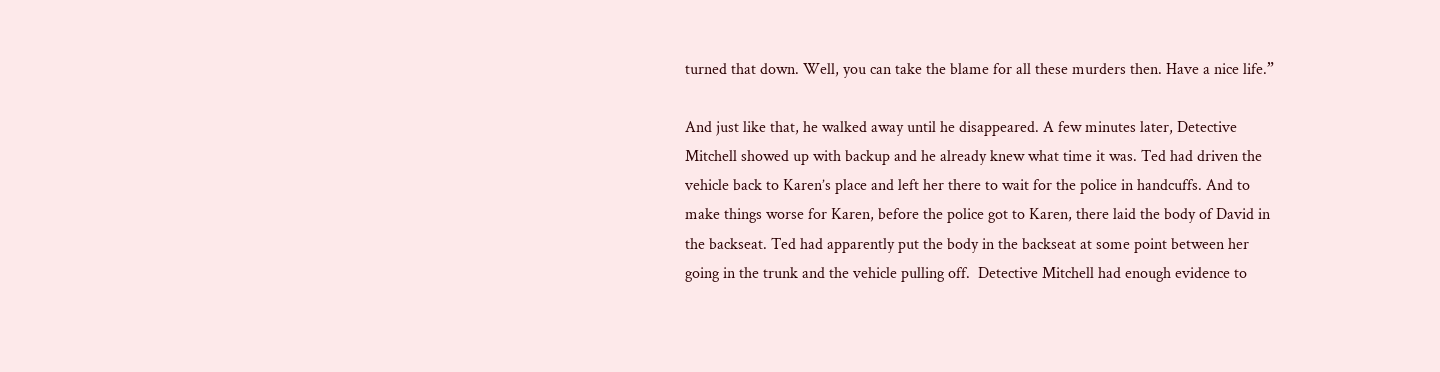turned that down. Well, you can take the blame for all these murders then. Have a nice life.”

And just like that, he walked away until he disappeared. A few minutes later, Detective Mitchell showed up with backup and he already knew what time it was. Ted had driven the vehicle back to Karen’s place and left her there to wait for the police in handcuffs. And to make things worse for Karen, before the police got to Karen, there laid the body of David in the backseat. Ted had apparently put the body in the backseat at some point between her going in the trunk and the vehicle pulling off.  Detective Mitchell had enough evidence to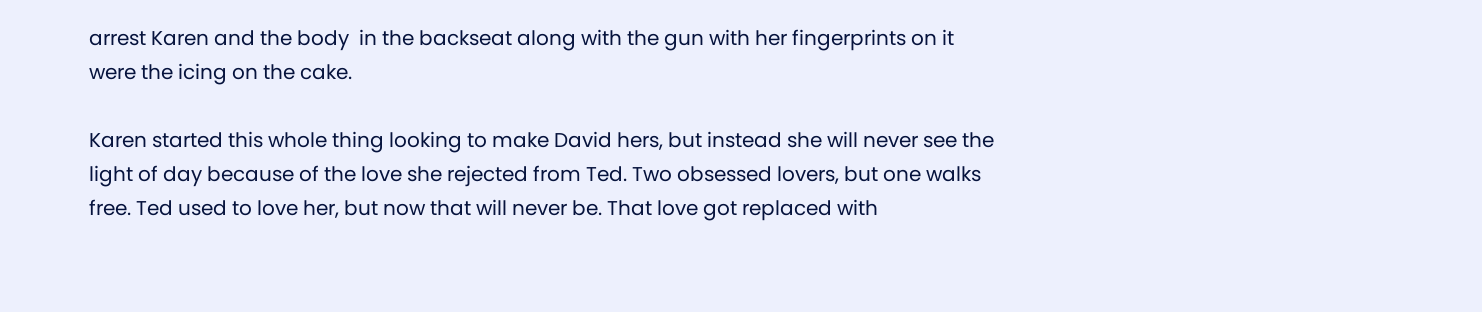arrest Karen and the body  in the backseat along with the gun with her fingerprints on it were the icing on the cake.

Karen started this whole thing looking to make David hers, but instead she will never see the light of day because of the love she rejected from Ted. Two obsessed lovers, but one walks free. Ted used to love her, but now that will never be. That love got replaced with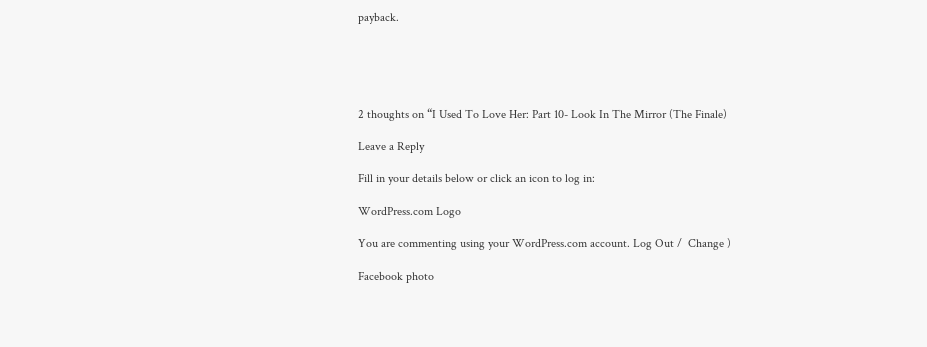payback.





2 thoughts on “I Used To Love Her: Part 10- Look In The Mirror (The Finale)

Leave a Reply

Fill in your details below or click an icon to log in:

WordPress.com Logo

You are commenting using your WordPress.com account. Log Out /  Change )

Facebook photo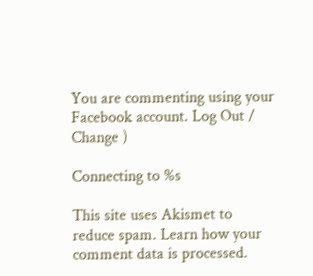You are commenting using your Facebook account. Log Out /  Change )

Connecting to %s

This site uses Akismet to reduce spam. Learn how your comment data is processed.